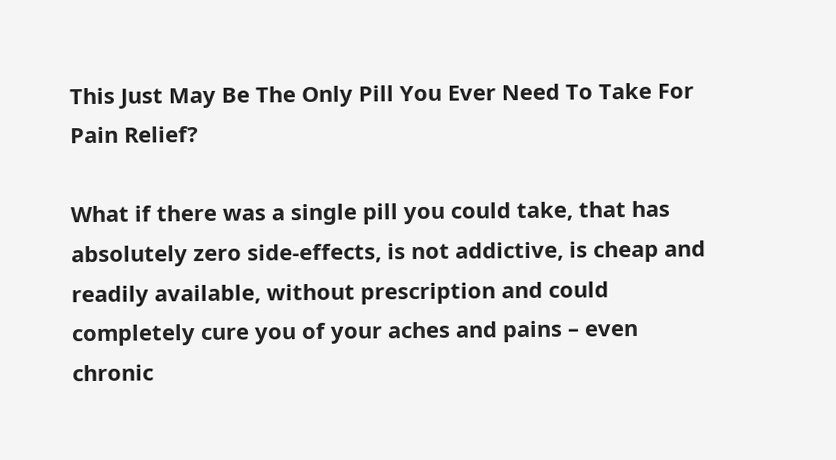This Just May Be The Only Pill You Ever Need To Take For Pain Relief?

What if there was a single pill you could take, that has absolutely zero side-effects, is not addictive, is cheap and readily available, without prescription and could completely cure you of your aches and pains – even chronic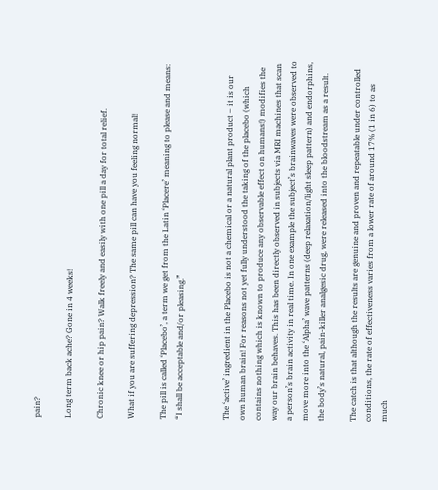pain?

Long term back ache? Gone in 4 weeks!

Chronic knee or hip pain? Walk freely and easily with one pill a day for total relief.

What if you are suffering depression? The same pill can have you feeling normal!

The pill is called ‘Placebo’, a term we get from the Latin ‘Placere’ meaning to please and means: “I shall be acceptable and/or pleasing.”


The ‘active’ ingredient in the Placebo is not a chemical or a natural plant product – it is our own human brain! For reasons not yet fully understood the taking of the placebo (which contains nothing which is known to produce any observable effect on humans!) modifies the way our brain behaves. This has been directly observed in subjects via MRI machines that scan a person’s brain activity in real time. In one example the subject’s brainwaves were observed to move more into the ‘Alpha’ wave patterns (deep relaxation/light sleep pattern) and endorphins, the body’s natural, pain-killer analgesic drug, were released into the bloodstream as a result.

The catch is that although the results are genuine and proven and repeatable under controlled conditions, the rate of effectiveness varies from a lower rate of around 17% (1 in 6) to as much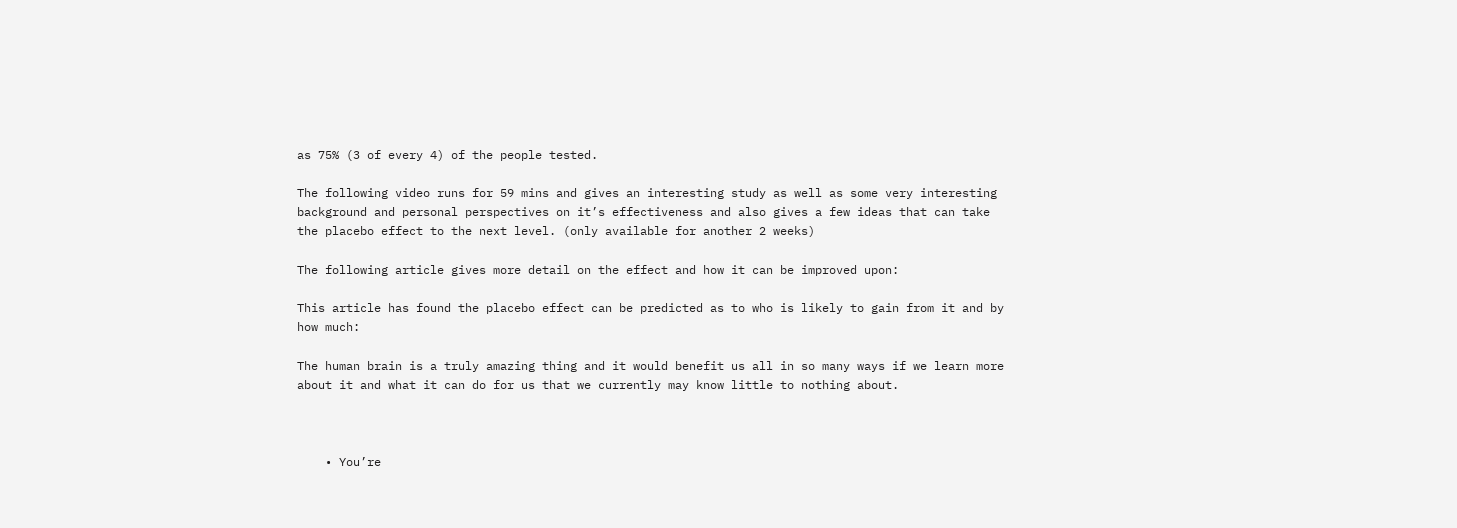as 75% (3 of every 4) of the people tested.

The following video runs for 59 mins and gives an interesting study as well as some very interesting background and personal perspectives on it’s effectiveness and also gives a few ideas that can take the placebo effect to the next level. (only available for another 2 weeks)

The following article gives more detail on the effect and how it can be improved upon:

This article has found the placebo effect can be predicted as to who is likely to gain from it and by how much:

The human brain is a truly amazing thing and it would benefit us all in so many ways if we learn more about it and what it can do for us that we currently may know little to nothing about.



    • You’re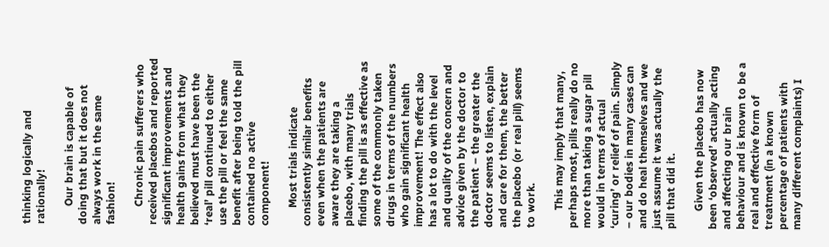thinking logically and rationally!

      Our brain is capable of doing that but it does not always work in the same fashion!

      Chronic pain sufferers who received placebos and reported significant improvements and health gains from what they believed must have been the ‘real’ pill continued to either use the pill or feel the same benefit after being told the pill contained no active component!

      Most trials indicate consistently similar benefits even when the patients are aware they are taking a placebo, with many trials finding the pill is as effective as some of the commonly taken drugs in terms of the numbers who gain significant health improvement! The effect also has a lot to do with the level and quality of the concern and advice given by the doctor to the patient – the greater the doctor seems to listen, explain and care for them, the better the placebo (or real pill) seems to work.

      This may imply that many, perhaps most, pills really do no more than taking a sugar pill would in terms of actual ‘curing’ or relief of pain. Simply – our bodies in many cases can and do heal themselves and we just assume it was actually the pill that did it.

      Given the placebo has now been ‘observed’ actually acting and affecting our brain behaviour and is known to be a real and effective form of treatment (in a known percentage of patients with many different complaints) I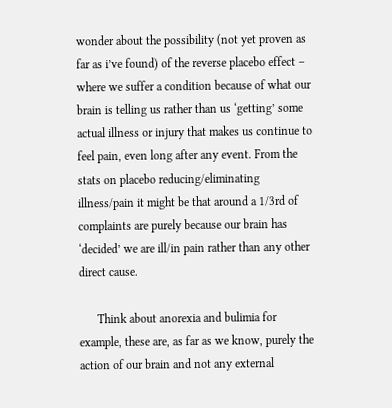wonder about the possibility (not yet proven as far as i’ve found) of the reverse placebo effect – where we suffer a condition because of what our brain is telling us rather than us ‘getting’ some actual illness or injury that makes us continue to feel pain, even long after any event. From the stats on placebo reducing/eliminating illness/pain it might be that around a 1/3rd of complaints are purely because our brain has ‘decided’ we are ill/in pain rather than any other direct cause.

      Think about anorexia and bulimia for example, these are, as far as we know, purely the action of our brain and not any external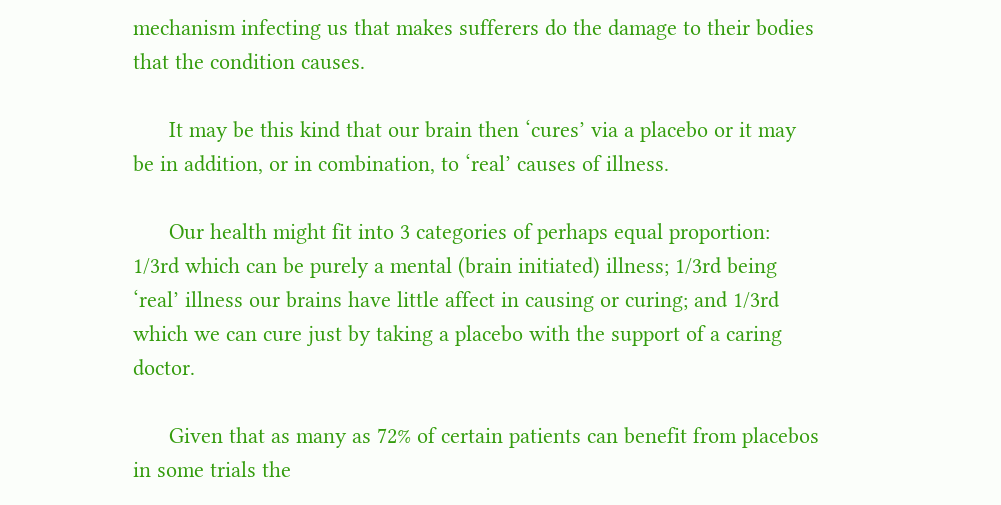mechanism infecting us that makes sufferers do the damage to their bodies that the condition causes.

      It may be this kind that our brain then ‘cures’ via a placebo or it may be in addition, or in combination, to ‘real’ causes of illness.

      Our health might fit into 3 categories of perhaps equal proportion: 1/3rd which can be purely a mental (brain initiated) illness; 1/3rd being ‘real’ illness our brains have little affect in causing or curing; and 1/3rd which we can cure just by taking a placebo with the support of a caring doctor.

      Given that as many as 72% of certain patients can benefit from placebos in some trials the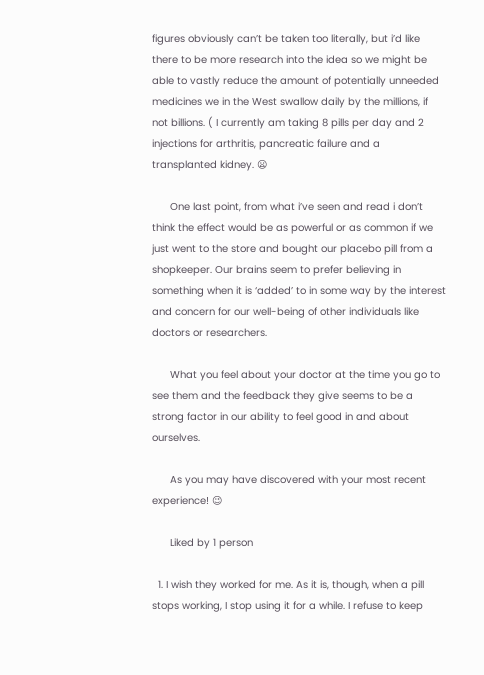figures obviously can’t be taken too literally, but i’d like there to be more research into the idea so we might be able to vastly reduce the amount of potentially unneeded medicines we in the West swallow daily by the millions, if not billions. ( I currently am taking 8 pills per day and 2 injections for arthritis, pancreatic failure and a transplanted kidney. 😦

      One last point, from what i’ve seen and read i don’t think the effect would be as powerful or as common if we just went to the store and bought our placebo pill from a shopkeeper. Our brains seem to prefer believing in something when it is ‘added’ to in some way by the interest and concern for our well-being of other individuals like doctors or researchers.

      What you feel about your doctor at the time you go to see them and the feedback they give seems to be a strong factor in our ability to feel good in and about ourselves.

      As you may have discovered with your most recent experience! 😉

      Liked by 1 person

  1. I wish they worked for me. As it is, though, when a pill stops working, I stop using it for a while. I refuse to keep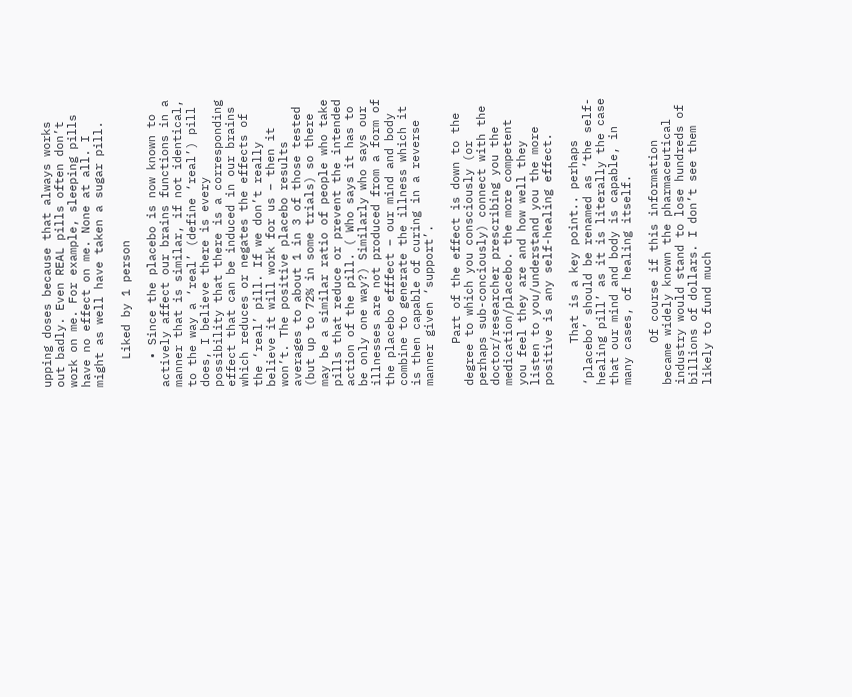upping doses because that always works out badly. Even REAL pills often don’t work on me. For example, sleeping pills have no effect on me. None at all. I might as well have taken a sugar pill.

    Liked by 1 person

    • Since the placebo is now known to actively affect our brains functions in a manner that is similar, if not identical, to the way a ‘real’ (define ‘real’) pill does, I believe there is every possibility that there is a corresponding effect that can be induced in our brains which reduces or negates the effects of the ‘real’ pill. If we don’t really believe it will work for us – then it won’t. The positive placebo results averages to about 1 in 3 of those tested (but up to 72% in some trials) so there may be a similar ratio of people who take pills that reduce or prevent the intended action of the pill. ( Who says it has to be only one way?) Similarly who says our illnesses are not produced from a form of the placebo efffect – our mind and body combine to generate the illness which it is then capable of curing in a reverse manner given ‘support’.

      Part of the effect is down to the degree to which you consciously (or perhaps sub-conciously) connect with the doctor/researcher prescribing you the medication/placebo. the more competent you feel they are and how well they listen to you/understand you the more positive is any self-healing effect.

      That is a key point.. perhaps ‘placebo’ should be renamed as ‘the self-healing pill’ as it is literally the case that our mind and body is capable, in many cases, of healing itself.

      Of course if this information became widely known the pharmaceutical industry would stand to lose hundreds of billions of dollars. I don’t see them likely to fund much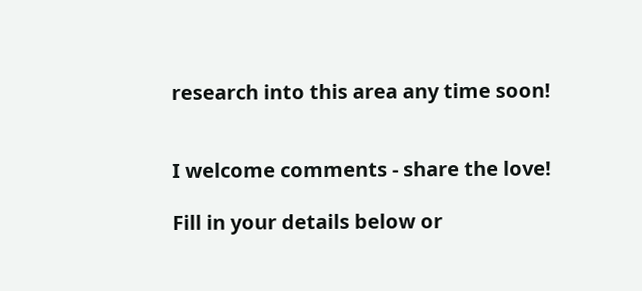research into this area any time soon!


I welcome comments - share the love!

Fill in your details below or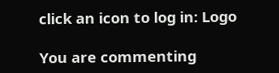click an icon to log in: Logo

You are commenting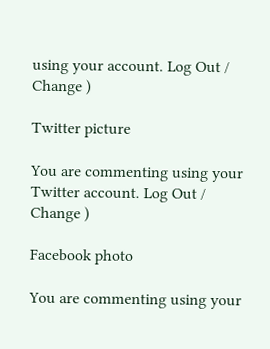using your account. Log Out /  Change )

Twitter picture

You are commenting using your Twitter account. Log Out /  Change )

Facebook photo

You are commenting using your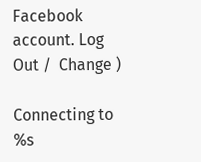Facebook account. Log Out /  Change )

Connecting to %s